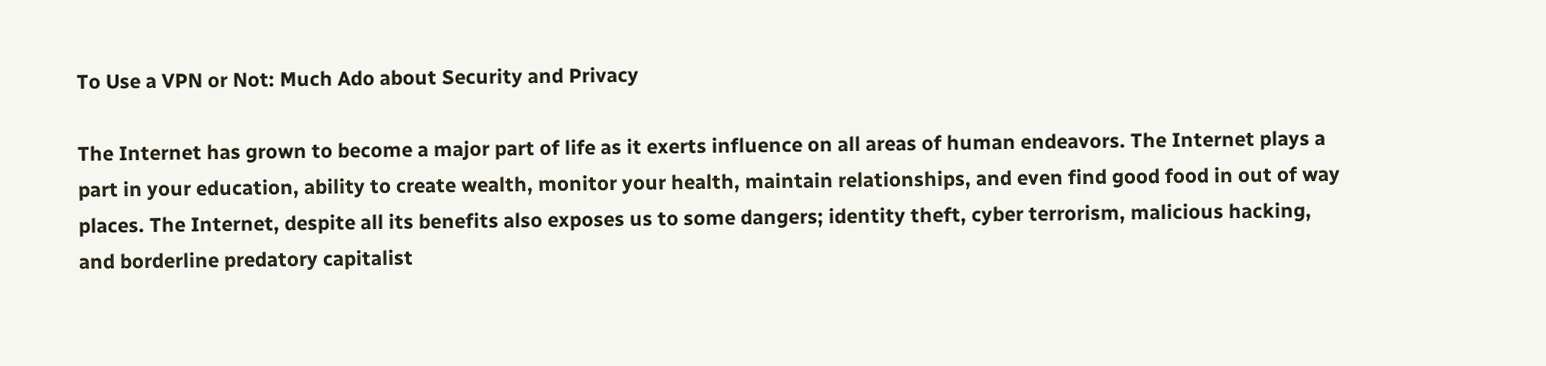To Use a VPN or Not: Much Ado about Security and Privacy

The Internet has grown to become a major part of life as it exerts influence on all areas of human endeavors. The Internet plays a part in your education, ability to create wealth, monitor your health, maintain relationships, and even find good food in out of way places. The Internet, despite all its benefits also exposes us to some dangers; identity theft, cyber terrorism, malicious hacking, and borderline predatory capitalist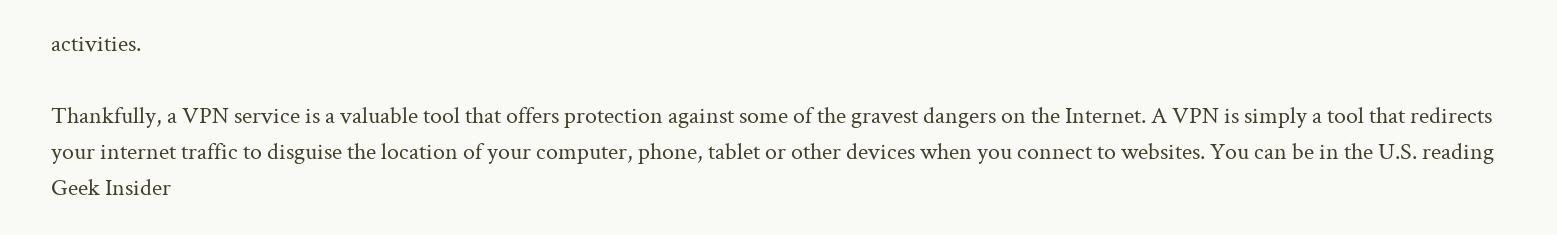activities.

Thankfully, a VPN service is a valuable tool that offers protection against some of the gravest dangers on the Internet. A VPN is simply a tool that redirects your internet traffic to disguise the location of your computer, phone, tablet or other devices when you connect to websites. You can be in the U.S. reading Geek Insider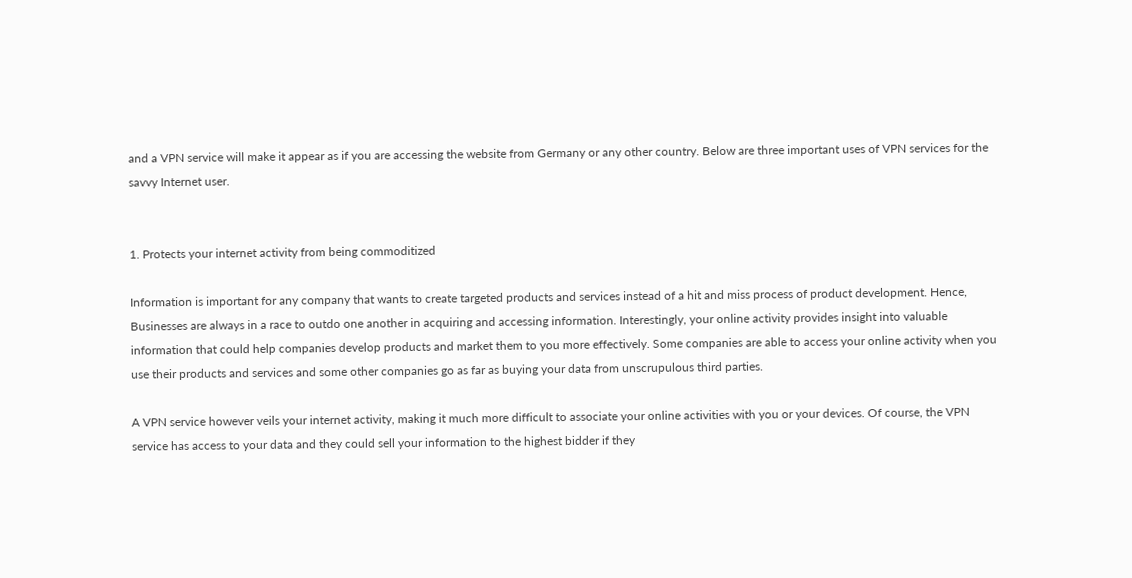and a VPN service will make it appear as if you are accessing the website from Germany or any other country. Below are three important uses of VPN services for the savvy Internet user.


1. Protects your internet activity from being commoditized

Information is important for any company that wants to create targeted products and services instead of a hit and miss process of product development. Hence, Businesses are always in a race to outdo one another in acquiring and accessing information. Interestingly, your online activity provides insight into valuable information that could help companies develop products and market them to you more effectively. Some companies are able to access your online activity when you use their products and services and some other companies go as far as buying your data from unscrupulous third parties.

A VPN service however veils your internet activity, making it much more difficult to associate your online activities with you or your devices. Of course, the VPN service has access to your data and they could sell your information to the highest bidder if they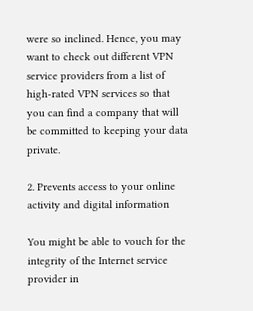were so inclined. Hence, you may want to check out different VPN service providers from a list of high-rated VPN services so that you can find a company that will be committed to keeping your data private.

2. Prevents access to your online activity and digital information

You might be able to vouch for the integrity of the Internet service provider in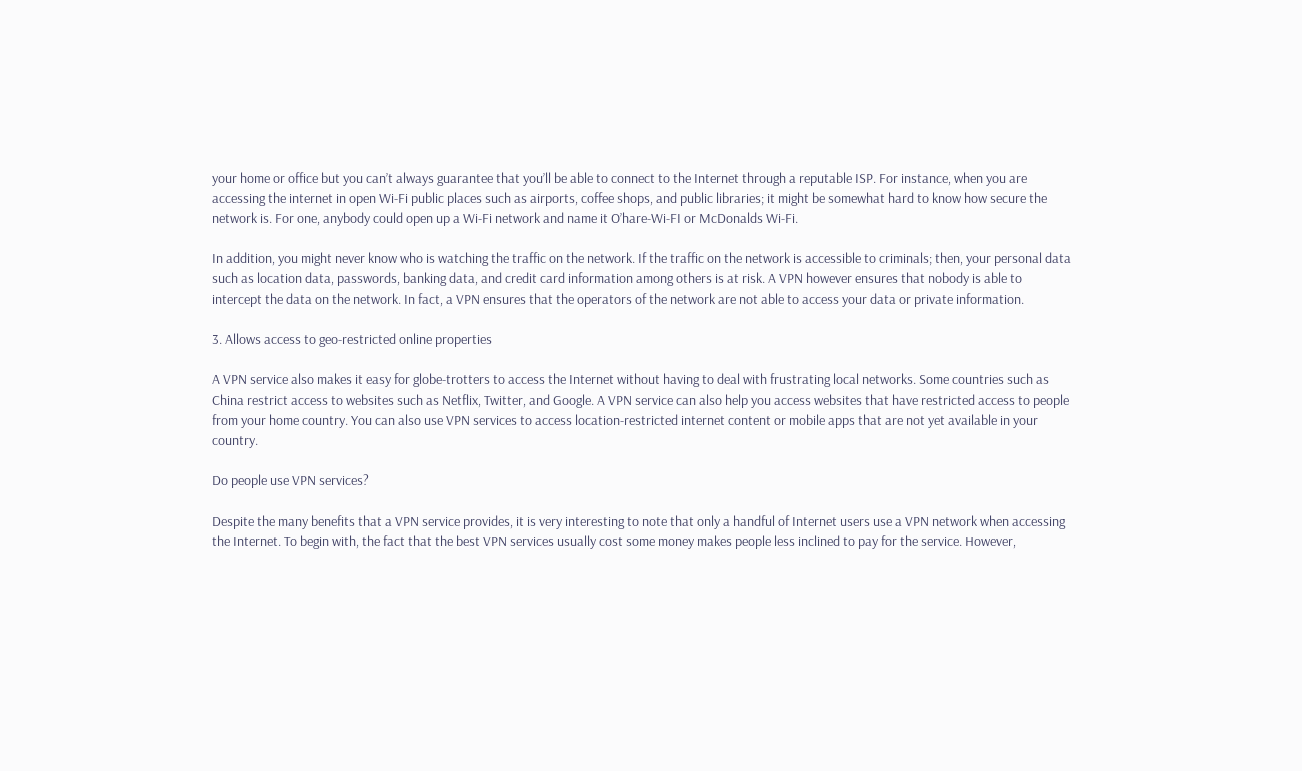your home or office but you can’t always guarantee that you’ll be able to connect to the Internet through a reputable ISP. For instance, when you are accessing the internet in open Wi-Fi public places such as airports, coffee shops, and public libraries; it might be somewhat hard to know how secure the network is. For one, anybody could open up a Wi-Fi network and name it O’hare-Wi-FI or McDonalds Wi-Fi.

In addition, you might never know who is watching the traffic on the network. If the traffic on the network is accessible to criminals; then, your personal data such as location data, passwords, banking data, and credit card information among others is at risk. A VPN however ensures that nobody is able to intercept the data on the network. In fact, a VPN ensures that the operators of the network are not able to access your data or private information.

3. Allows access to geo-restricted online properties

A VPN service also makes it easy for globe-trotters to access the Internet without having to deal with frustrating local networks. Some countries such as China restrict access to websites such as Netflix, Twitter, and Google. A VPN service can also help you access websites that have restricted access to people from your home country. You can also use VPN services to access location-restricted internet content or mobile apps that are not yet available in your country.

Do people use VPN services?

Despite the many benefits that a VPN service provides, it is very interesting to note that only a handful of Internet users use a VPN network when accessing the Internet. To begin with, the fact that the best VPN services usually cost some money makes people less inclined to pay for the service. However,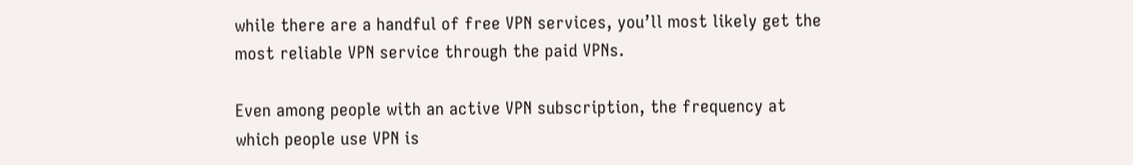while there are a handful of free VPN services, you’ll most likely get the most reliable VPN service through the paid VPNs.

Even among people with an active VPN subscription, the frequency at which people use VPN is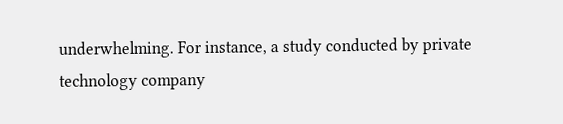underwhelming. For instance, a study conducted by private technology company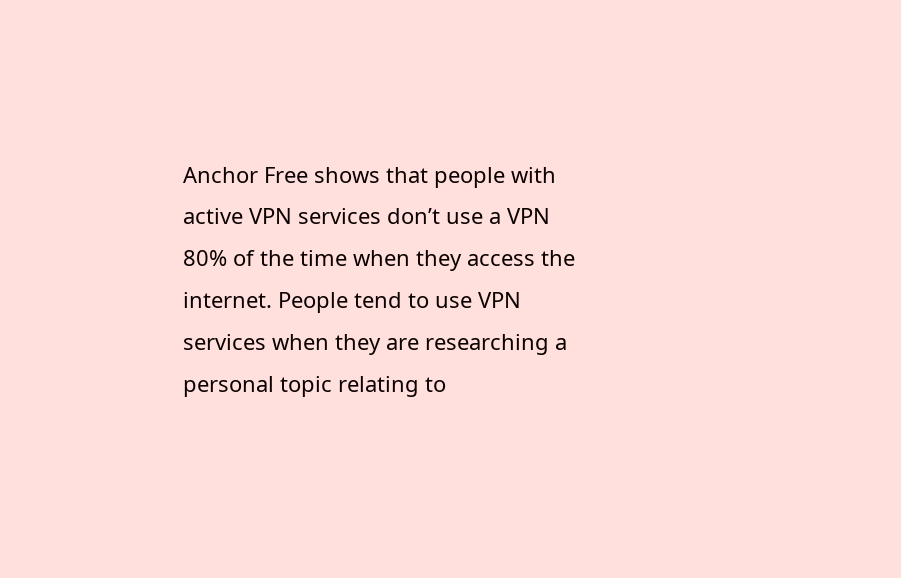Anchor Free shows that people with active VPN services don’t use a VPN 80% of the time when they access the internet. People tend to use VPN services when they are researching a personal topic relating to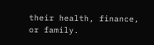their health, finance, or family.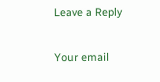Leave a Reply

Your email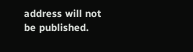address will not be published.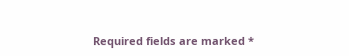Required fields are marked *